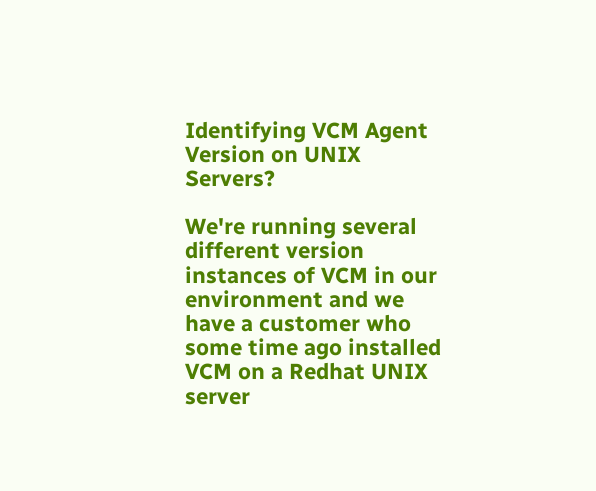Identifying VCM Agent Version on UNIX Servers?

We're running several different version instances of VCM in our environment and we have a customer who some time ago installed VCM on a Redhat UNIX server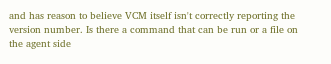and has reason to believe VCM itself isn't correctly reporting the version number. Is there a command that can be run or a file on the agent side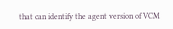that can identify the agent version of VCM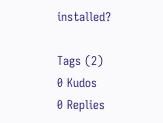installed?

Tags (2)
0 Kudos
0 Replies